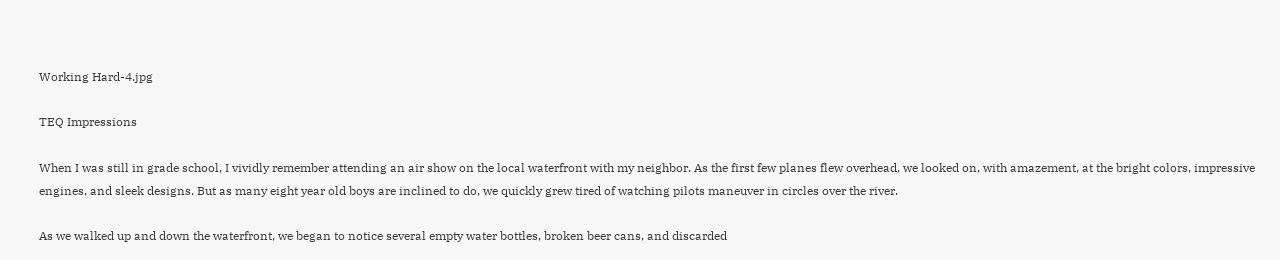Working Hard-4.jpg

TEQ Impressions

When I was still in grade school, I vividly remember attending an air show on the local waterfront with my neighbor. As the first few planes flew overhead, we looked on, with amazement, at the bright colors, impressive engines, and sleek designs. But as many eight year old boys are inclined to do, we quickly grew tired of watching pilots maneuver in circles over the river.

As we walked up and down the waterfront, we began to notice several empty water bottles, broken beer cans, and discarded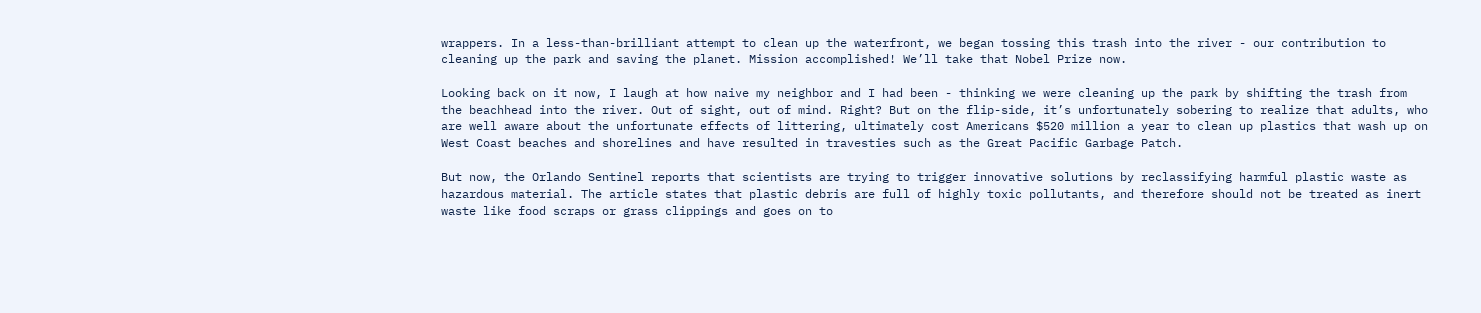wrappers. In a less-than-brilliant attempt to clean up the waterfront, we began tossing this trash into the river - our contribution to cleaning up the park and saving the planet. Mission accomplished! We’ll take that Nobel Prize now.

Looking back on it now, I laugh at how naive my neighbor and I had been - thinking we were cleaning up the park by shifting the trash from the beachhead into the river. Out of sight, out of mind. Right? But on the flip-side, it’s unfortunately sobering to realize that adults, who are well aware about the unfortunate effects of littering, ultimately cost Americans $520 million a year to clean up plastics that wash up on West Coast beaches and shorelines and have resulted in travesties such as the Great Pacific Garbage Patch.

But now, the Orlando Sentinel reports that scientists are trying to trigger innovative solutions by reclassifying harmful plastic waste as hazardous material. The article states that plastic debris are full of highly toxic pollutants, and therefore should not be treated as inert waste like food scraps or grass clippings and goes on to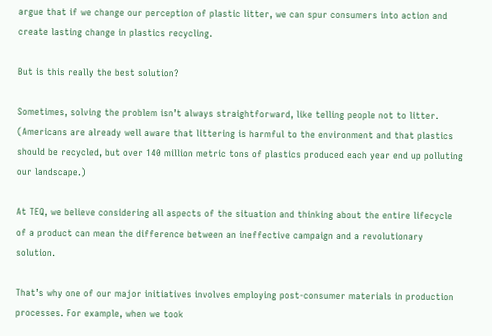argue that if we change our perception of plastic litter, we can spur consumers into action and create lasting change in plastics recycling.

But is this really the best solution?

Sometimes, solving the problem isn’t always straightforward, like telling people not to litter. (Americans are already well aware that littering is harmful to the environment and that plastics should be recycled, but over 140 million metric tons of plastics produced each year end up polluting our landscape.)

At TEQ, we believe considering all aspects of the situation and thinking about the entire lifecycle of a product can mean the difference between an ineffective campaign and a revolutionary solution.

That’s why one of our major initiatives involves employing post-consumer materials in production processes. For example, when we took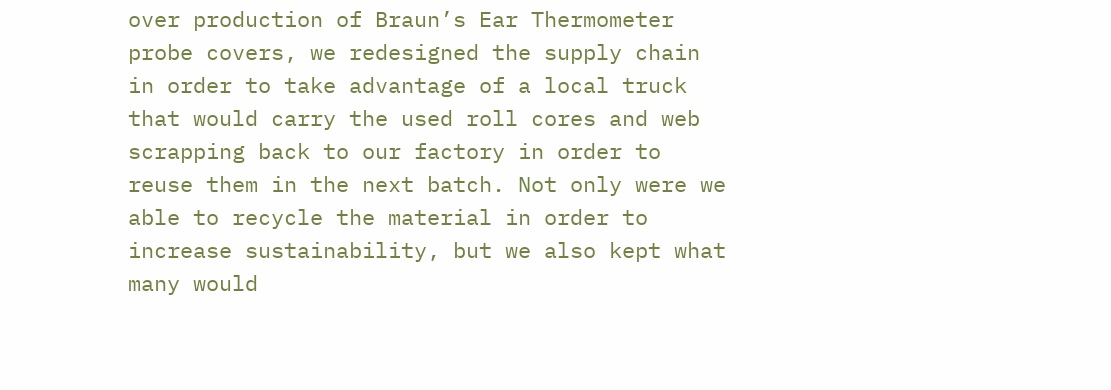over production of Braun’s Ear Thermometer probe covers, we redesigned the supply chain in order to take advantage of a local truck that would carry the used roll cores and web scrapping back to our factory in order to reuse them in the next batch. Not only were we able to recycle the material in order to increase sustainability, but we also kept what many would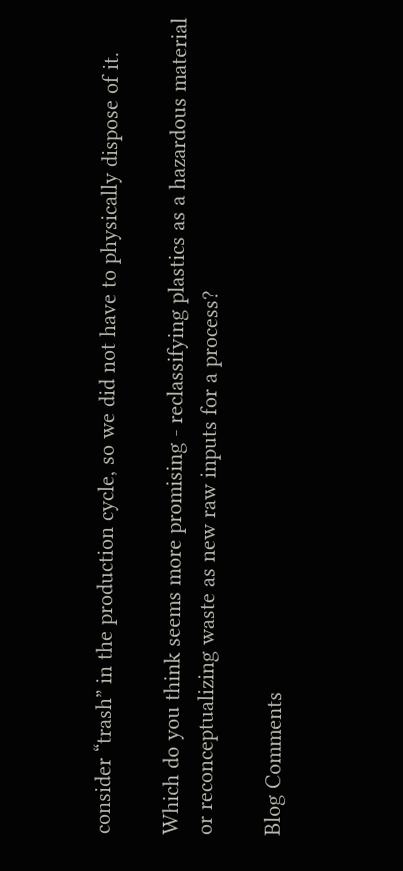consider “trash” in the production cycle, so we did not have to physically dispose of it.

Which do you think seems more promising - reclassifying plastics as a hazardous material or reconceptualizing waste as new raw inputs for a process?

Blog Comments